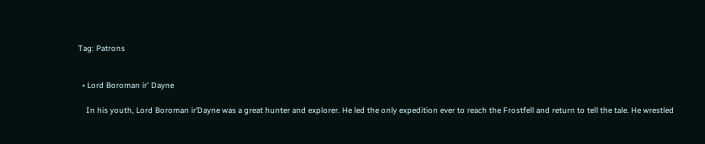Tag: Patrons


  • Lord Boroman ir' Dayne

    In his youth, Lord Boroman ir’Dayne was a great hunter and explorer. He led the only expedition ever to reach the Frostfell and return to tell the tale. He wrestled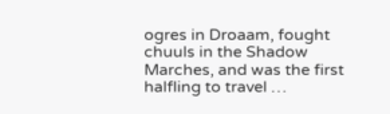ogres in Droaam, fought chuuls in the Shadow Marches, and was the first halfling to travel …